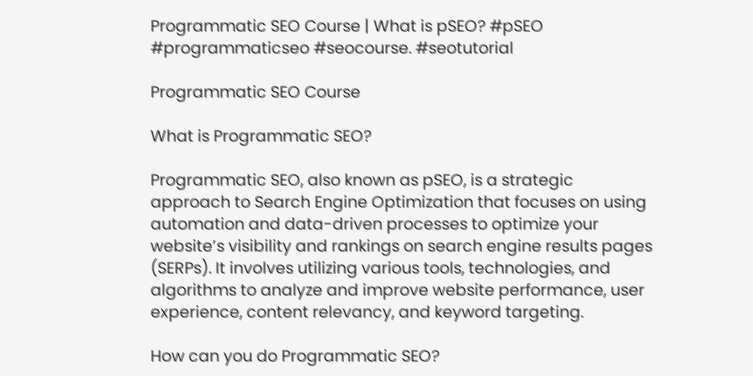Programmatic SEO Course | What is pSEO? #pSEO #programmaticseo #seocourse. #seotutorial

Programmatic SEO Course

What is Programmatic SEO?

Programmatic SEO, also known as pSEO, is a strategic approach to Search Engine Optimization that focuses on using automation and data-driven processes to optimize your website’s visibility and rankings on search engine results pages (SERPs). It involves utilizing various tools, technologies, and algorithms to analyze and improve website performance, user experience, content relevancy, and keyword targeting.

How can you do Programmatic SEO?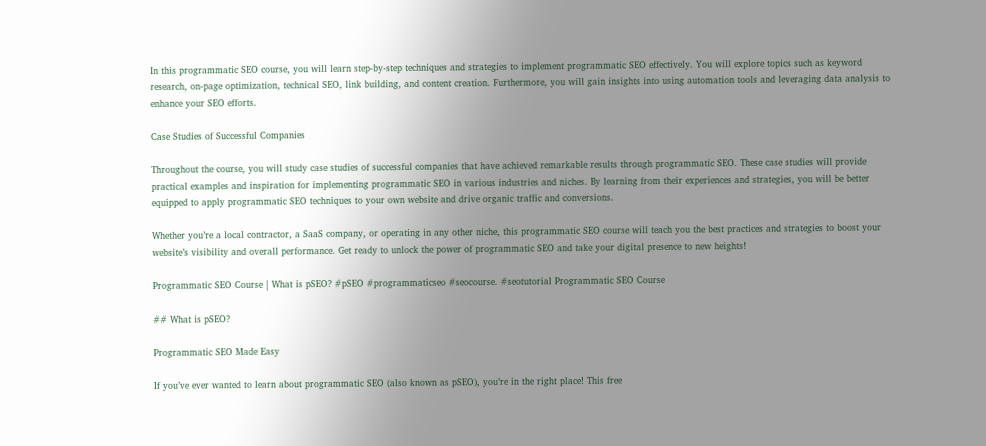In this programmatic SEO course, you will learn step-by-step techniques and strategies to implement programmatic SEO effectively. You will explore topics such as keyword research, on-page optimization, technical SEO, link building, and content creation. Furthermore, you will gain insights into using automation tools and leveraging data analysis to enhance your SEO efforts.

Case Studies of Successful Companies

Throughout the course, you will study case studies of successful companies that have achieved remarkable results through programmatic SEO. These case studies will provide practical examples and inspiration for implementing programmatic SEO in various industries and niches. By learning from their experiences and strategies, you will be better equipped to apply programmatic SEO techniques to your own website and drive organic traffic and conversions.

Whether you’re a local contractor, a SaaS company, or operating in any other niche, this programmatic SEO course will teach you the best practices and strategies to boost your website’s visibility and overall performance. Get ready to unlock the power of programmatic SEO and take your digital presence to new heights!

Programmatic SEO Course | What is pSEO? #pSEO #programmaticseo #seocourse. #seotutorial Programmatic SEO Course

## What is pSEO?

Programmatic SEO Made Easy

If you’ve ever wanted to learn about programmatic SEO (also known as pSEO), you’re in the right place! This free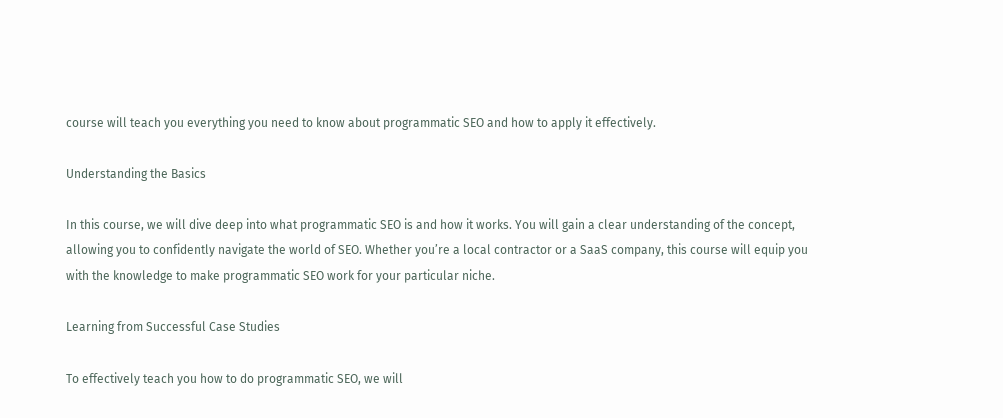course will teach you everything you need to know about programmatic SEO and how to apply it effectively.

Understanding the Basics

In this course, we will dive deep into what programmatic SEO is and how it works. You will gain a clear understanding of the concept, allowing you to confidently navigate the world of SEO. Whether you’re a local contractor or a SaaS company, this course will equip you with the knowledge to make programmatic SEO work for your particular niche.

Learning from Successful Case Studies

To effectively teach you how to do programmatic SEO, we will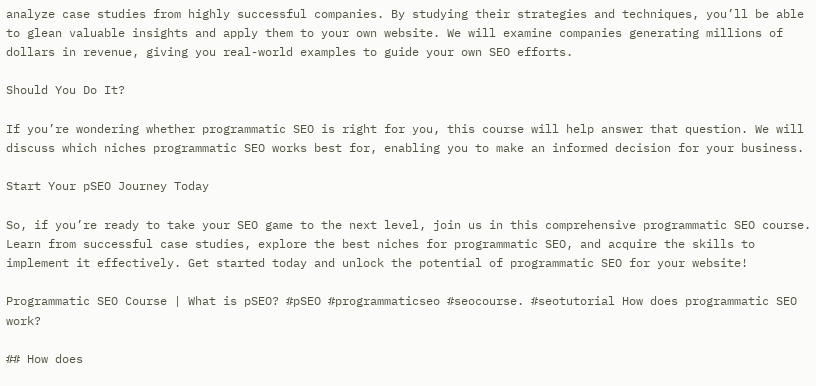analyze case studies from highly successful companies. By studying their strategies and techniques, you’ll be able to glean valuable insights and apply them to your own website. We will examine companies generating millions of dollars in revenue, giving you real-world examples to guide your own SEO efforts.

Should You Do It?

If you’re wondering whether programmatic SEO is right for you, this course will help answer that question. We will discuss which niches programmatic SEO works best for, enabling you to make an informed decision for your business.

Start Your pSEO Journey Today

So, if you’re ready to take your SEO game to the next level, join us in this comprehensive programmatic SEO course. Learn from successful case studies, explore the best niches for programmatic SEO, and acquire the skills to implement it effectively. Get started today and unlock the potential of programmatic SEO for your website!

Programmatic SEO Course | What is pSEO? #pSEO #programmaticseo #seocourse. #seotutorial How does programmatic SEO work?

## How does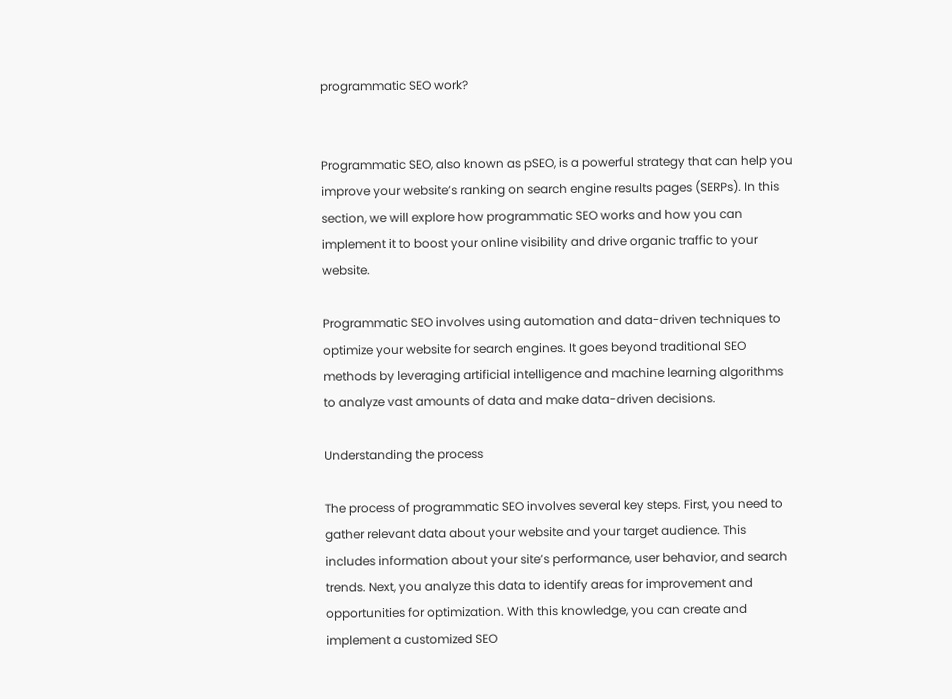programmatic SEO work?


Programmatic SEO, also known as pSEO, is a powerful strategy that can help you improve your website’s ranking on search engine results pages (SERPs). In this section, we will explore how programmatic SEO works and how you can implement it to boost your online visibility and drive organic traffic to your website.

Programmatic SEO involves using automation and data-driven techniques to optimize your website for search engines. It goes beyond traditional SEO methods by leveraging artificial intelligence and machine learning algorithms to analyze vast amounts of data and make data-driven decisions.

Understanding the process

The process of programmatic SEO involves several key steps. First, you need to gather relevant data about your website and your target audience. This includes information about your site’s performance, user behavior, and search trends. Next, you analyze this data to identify areas for improvement and opportunities for optimization. With this knowledge, you can create and implement a customized SEO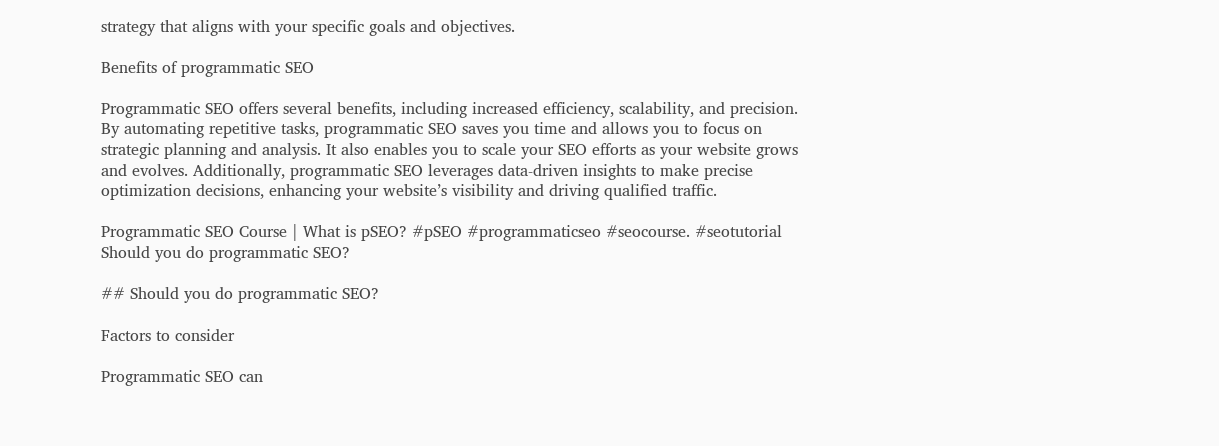strategy that aligns with your specific goals and objectives.

Benefits of programmatic SEO

Programmatic SEO offers several benefits, including increased efficiency, scalability, and precision. By automating repetitive tasks, programmatic SEO saves you time and allows you to focus on strategic planning and analysis. It also enables you to scale your SEO efforts as your website grows and evolves. Additionally, programmatic SEO leverages data-driven insights to make precise optimization decisions, enhancing your website’s visibility and driving qualified traffic.

Programmatic SEO Course | What is pSEO? #pSEO #programmaticseo #seocourse. #seotutorial Should you do programmatic SEO?

## Should you do programmatic SEO?

Factors to consider

Programmatic SEO can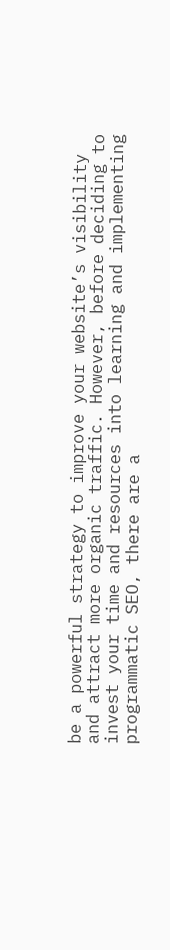be a powerful strategy to improve your website’s visibility and attract more organic traffic. However, before deciding to invest your time and resources into learning and implementing programmatic SEO, there are a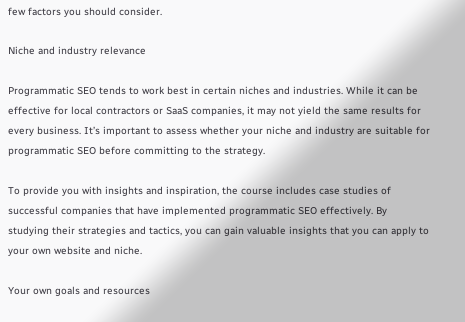few factors you should consider.

Niche and industry relevance

Programmatic SEO tends to work best in certain niches and industries. While it can be effective for local contractors or SaaS companies, it may not yield the same results for every business. It’s important to assess whether your niche and industry are suitable for programmatic SEO before committing to the strategy.

To provide you with insights and inspiration, the course includes case studies of successful companies that have implemented programmatic SEO effectively. By studying their strategies and tactics, you can gain valuable insights that you can apply to your own website and niche.

Your own goals and resources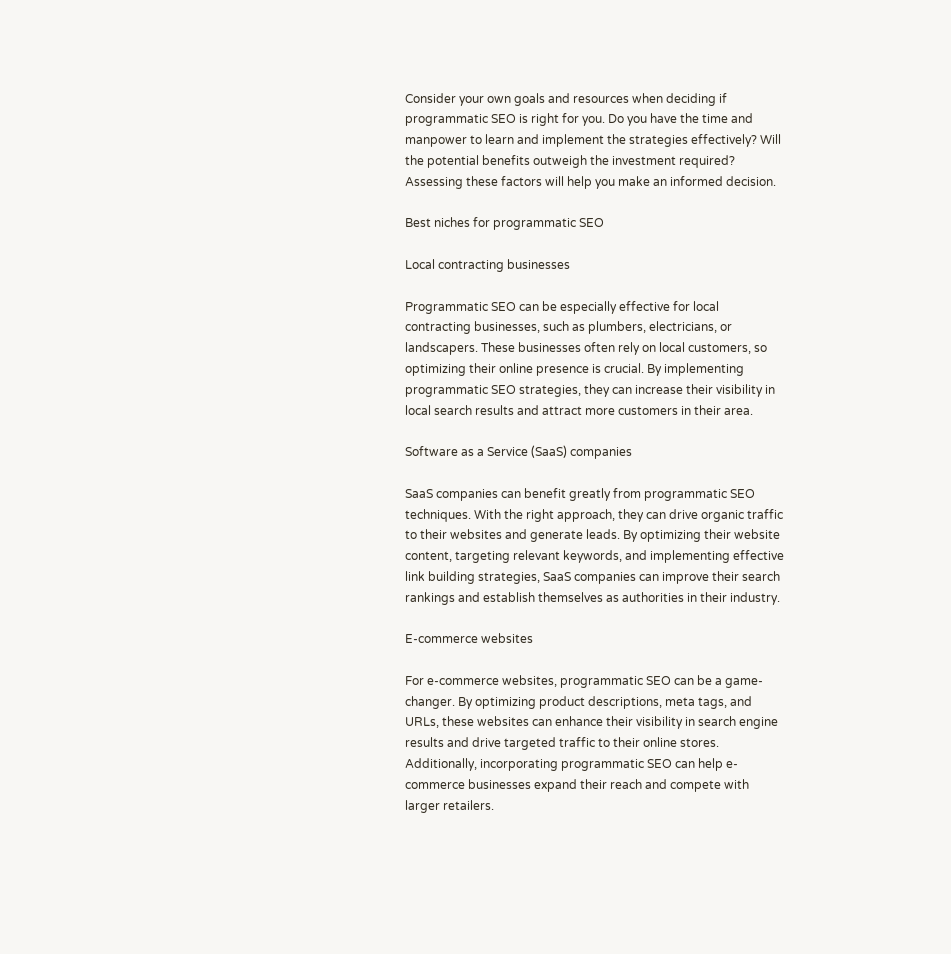Consider your own goals and resources when deciding if programmatic SEO is right for you. Do you have the time and manpower to learn and implement the strategies effectively? Will the potential benefits outweigh the investment required? Assessing these factors will help you make an informed decision.

Best niches for programmatic SEO

Local contracting businesses

Programmatic SEO can be especially effective for local contracting businesses, such as plumbers, electricians, or landscapers. These businesses often rely on local customers, so optimizing their online presence is crucial. By implementing programmatic SEO strategies, they can increase their visibility in local search results and attract more customers in their area.

Software as a Service (SaaS) companies

SaaS companies can benefit greatly from programmatic SEO techniques. With the right approach, they can drive organic traffic to their websites and generate leads. By optimizing their website content, targeting relevant keywords, and implementing effective link building strategies, SaaS companies can improve their search rankings and establish themselves as authorities in their industry.

E-commerce websites

For e-commerce websites, programmatic SEO can be a game-changer. By optimizing product descriptions, meta tags, and URLs, these websites can enhance their visibility in search engine results and drive targeted traffic to their online stores. Additionally, incorporating programmatic SEO can help e-commerce businesses expand their reach and compete with larger retailers.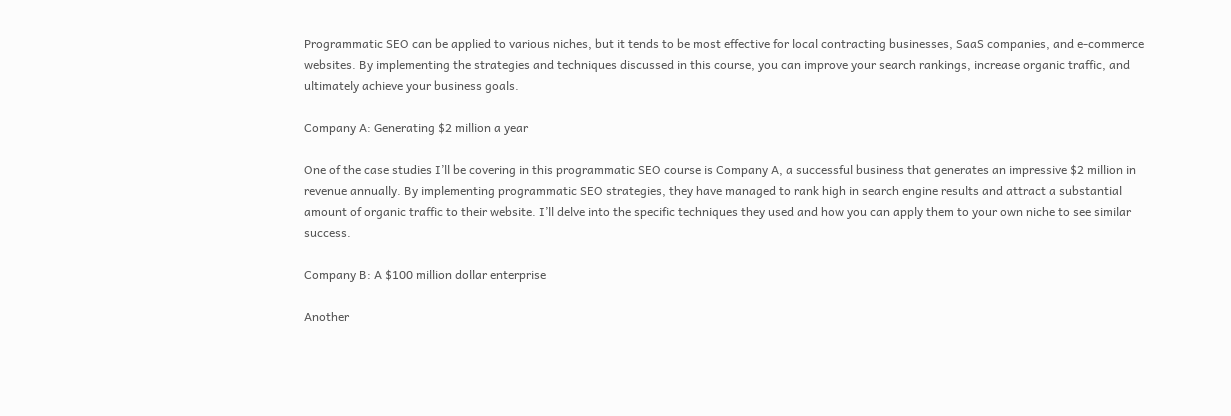Programmatic SEO can be applied to various niches, but it tends to be most effective for local contracting businesses, SaaS companies, and e-commerce websites. By implementing the strategies and techniques discussed in this course, you can improve your search rankings, increase organic traffic, and ultimately achieve your business goals.

Company A: Generating $2 million a year

One of the case studies I’ll be covering in this programmatic SEO course is Company A, a successful business that generates an impressive $2 million in revenue annually. By implementing programmatic SEO strategies, they have managed to rank high in search engine results and attract a substantial amount of organic traffic to their website. I’ll delve into the specific techniques they used and how you can apply them to your own niche to see similar success.

Company B: A $100 million dollar enterprise

Another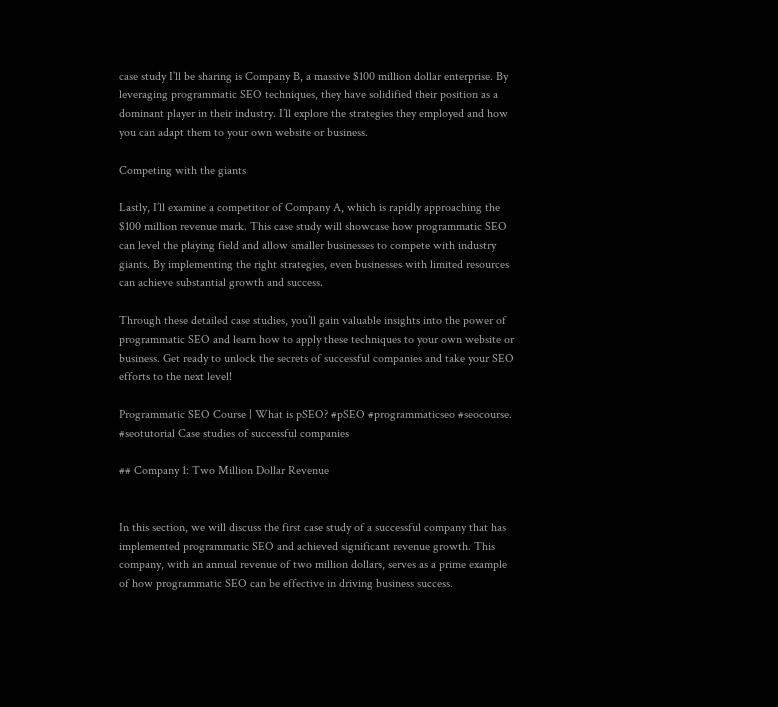case study I’ll be sharing is Company B, a massive $100 million dollar enterprise. By leveraging programmatic SEO techniques, they have solidified their position as a dominant player in their industry. I’ll explore the strategies they employed and how you can adapt them to your own website or business.

Competing with the giants

Lastly, I’ll examine a competitor of Company A, which is rapidly approaching the $100 million revenue mark. This case study will showcase how programmatic SEO can level the playing field and allow smaller businesses to compete with industry giants. By implementing the right strategies, even businesses with limited resources can achieve substantial growth and success.

Through these detailed case studies, you’ll gain valuable insights into the power of programmatic SEO and learn how to apply these techniques to your own website or business. Get ready to unlock the secrets of successful companies and take your SEO efforts to the next level!

Programmatic SEO Course | What is pSEO? #pSEO #programmaticseo #seocourse. #seotutorial Case studies of successful companies

## Company 1: Two Million Dollar Revenue


In this section, we will discuss the first case study of a successful company that has implemented programmatic SEO and achieved significant revenue growth. This company, with an annual revenue of two million dollars, serves as a prime example of how programmatic SEO can be effective in driving business success.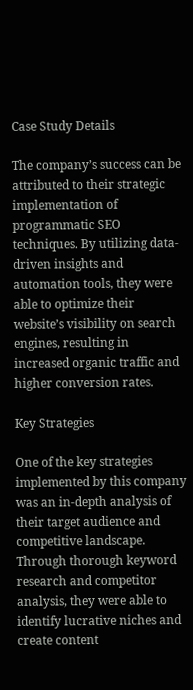Case Study Details

The company’s success can be attributed to their strategic implementation of programmatic SEO techniques. By utilizing data-driven insights and automation tools, they were able to optimize their website’s visibility on search engines, resulting in increased organic traffic and higher conversion rates.

Key Strategies

One of the key strategies implemented by this company was an in-depth analysis of their target audience and competitive landscape. Through thorough keyword research and competitor analysis, they were able to identify lucrative niches and create content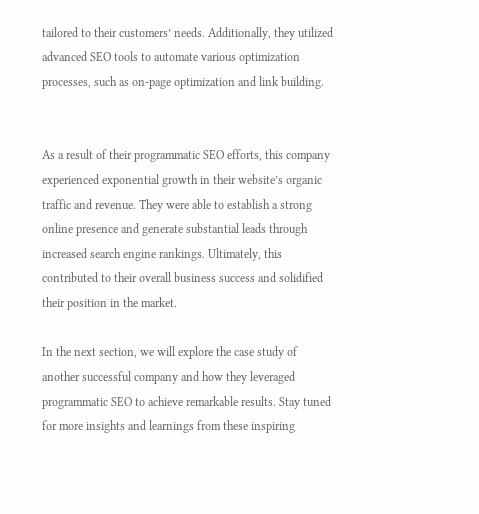tailored to their customers’ needs. Additionally, they utilized advanced SEO tools to automate various optimization processes, such as on-page optimization and link building.


As a result of their programmatic SEO efforts, this company experienced exponential growth in their website’s organic traffic and revenue. They were able to establish a strong online presence and generate substantial leads through increased search engine rankings. Ultimately, this contributed to their overall business success and solidified their position in the market.

In the next section, we will explore the case study of another successful company and how they leveraged programmatic SEO to achieve remarkable results. Stay tuned for more insights and learnings from these inspiring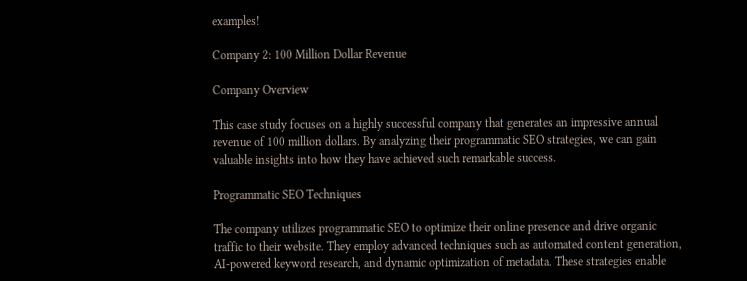examples!

Company 2: 100 Million Dollar Revenue

Company Overview

This case study focuses on a highly successful company that generates an impressive annual revenue of 100 million dollars. By analyzing their programmatic SEO strategies, we can gain valuable insights into how they have achieved such remarkable success.

Programmatic SEO Techniques

The company utilizes programmatic SEO to optimize their online presence and drive organic traffic to their website. They employ advanced techniques such as automated content generation, AI-powered keyword research, and dynamic optimization of metadata. These strategies enable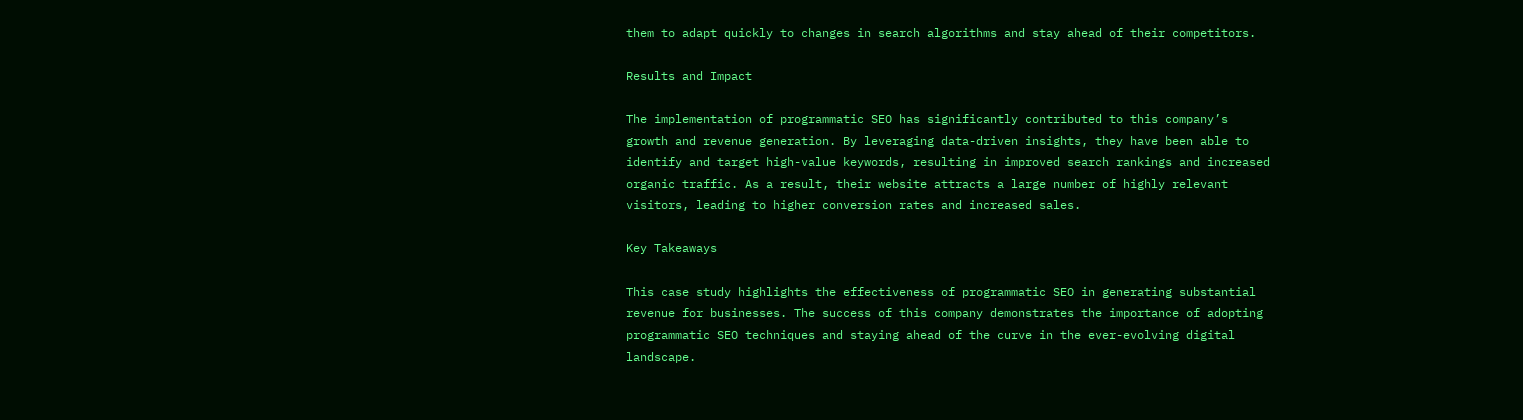them to adapt quickly to changes in search algorithms and stay ahead of their competitors.

Results and Impact

The implementation of programmatic SEO has significantly contributed to this company’s growth and revenue generation. By leveraging data-driven insights, they have been able to identify and target high-value keywords, resulting in improved search rankings and increased organic traffic. As a result, their website attracts a large number of highly relevant visitors, leading to higher conversion rates and increased sales.

Key Takeaways

This case study highlights the effectiveness of programmatic SEO in generating substantial revenue for businesses. The success of this company demonstrates the importance of adopting programmatic SEO techniques and staying ahead of the curve in the ever-evolving digital landscape.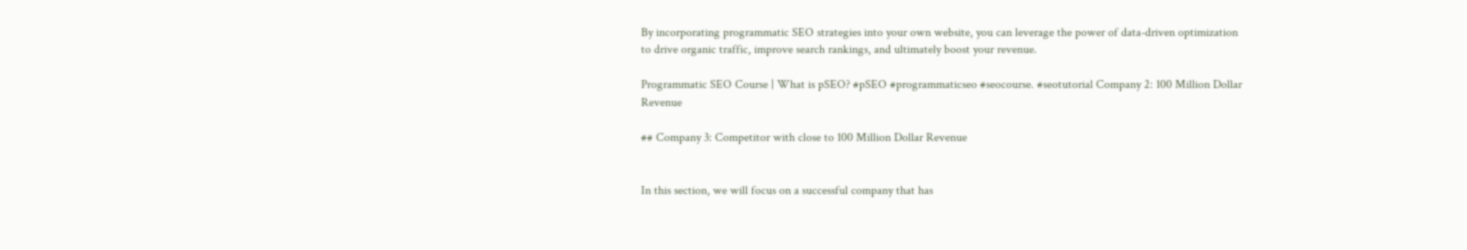By incorporating programmatic SEO strategies into your own website, you can leverage the power of data-driven optimization to drive organic traffic, improve search rankings, and ultimately boost your revenue.

Programmatic SEO Course | What is pSEO? #pSEO #programmaticseo #seocourse. #seotutorial Company 2: 100 Million Dollar Revenue

## Company 3: Competitor with close to 100 Million Dollar Revenue


In this section, we will focus on a successful company that has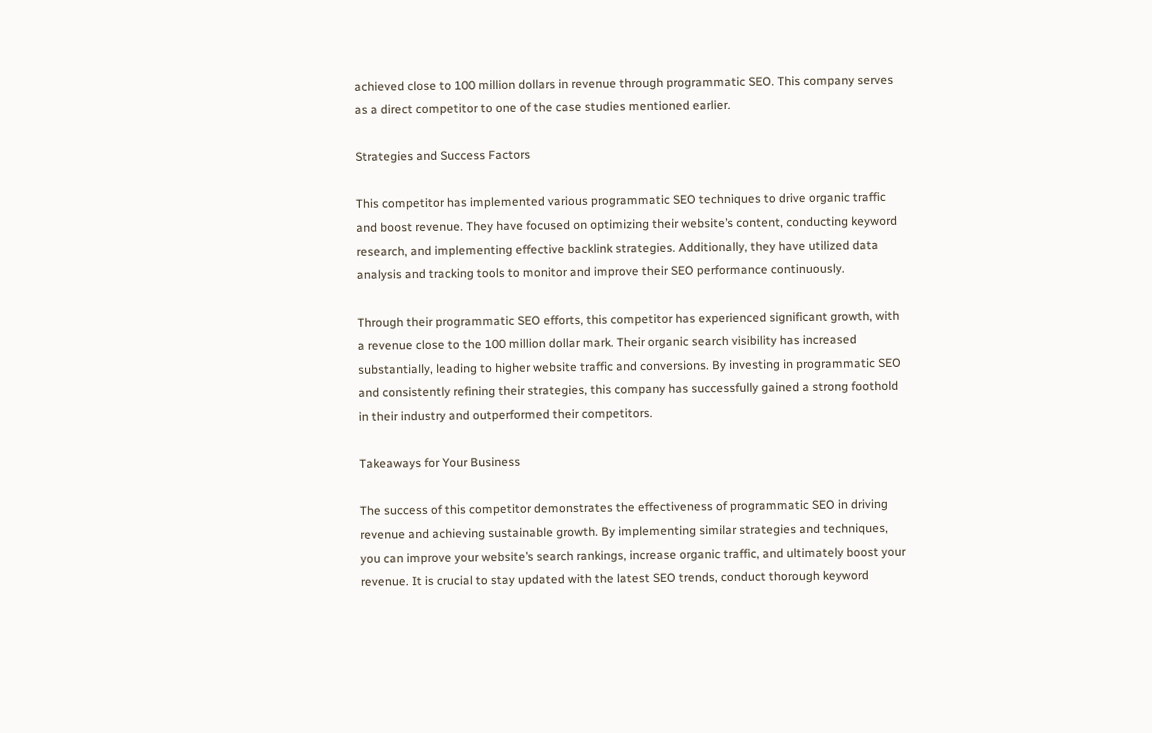achieved close to 100 million dollars in revenue through programmatic SEO. This company serves as a direct competitor to one of the case studies mentioned earlier.

Strategies and Success Factors

This competitor has implemented various programmatic SEO techniques to drive organic traffic and boost revenue. They have focused on optimizing their website’s content, conducting keyword research, and implementing effective backlink strategies. Additionally, they have utilized data analysis and tracking tools to monitor and improve their SEO performance continuously.

Through their programmatic SEO efforts, this competitor has experienced significant growth, with a revenue close to the 100 million dollar mark. Their organic search visibility has increased substantially, leading to higher website traffic and conversions. By investing in programmatic SEO and consistently refining their strategies, this company has successfully gained a strong foothold in their industry and outperformed their competitors.

Takeaways for Your Business

The success of this competitor demonstrates the effectiveness of programmatic SEO in driving revenue and achieving sustainable growth. By implementing similar strategies and techniques, you can improve your website’s search rankings, increase organic traffic, and ultimately boost your revenue. It is crucial to stay updated with the latest SEO trends, conduct thorough keyword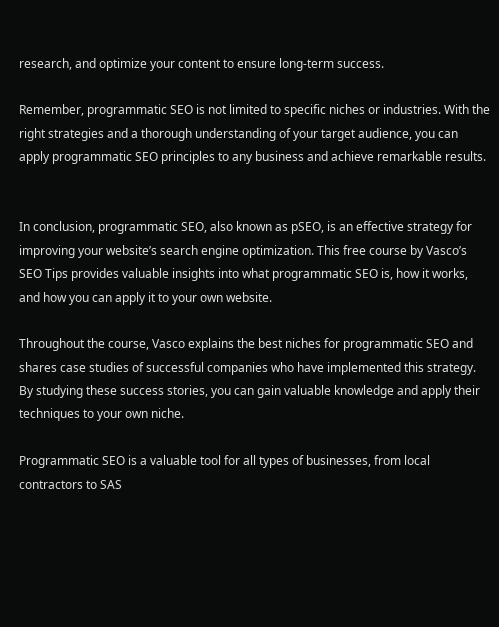research, and optimize your content to ensure long-term success.

Remember, programmatic SEO is not limited to specific niches or industries. With the right strategies and a thorough understanding of your target audience, you can apply programmatic SEO principles to any business and achieve remarkable results.


In conclusion, programmatic SEO, also known as pSEO, is an effective strategy for improving your website’s search engine optimization. This free course by Vasco’s SEO Tips provides valuable insights into what programmatic SEO is, how it works, and how you can apply it to your own website.

Throughout the course, Vasco explains the best niches for programmatic SEO and shares case studies of successful companies who have implemented this strategy. By studying these success stories, you can gain valuable knowledge and apply their techniques to your own niche.

Programmatic SEO is a valuable tool for all types of businesses, from local contractors to SAS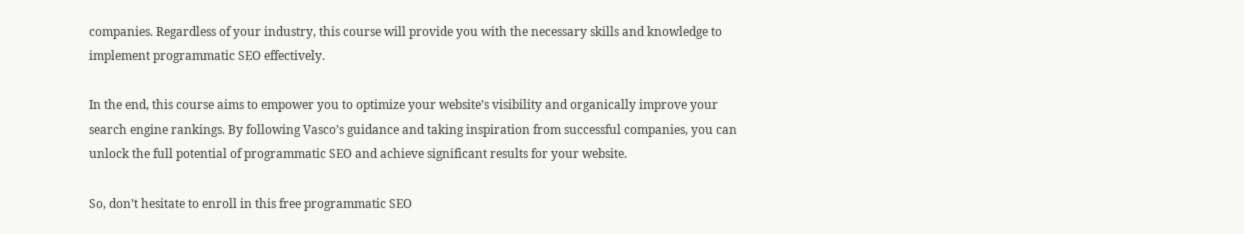companies. Regardless of your industry, this course will provide you with the necessary skills and knowledge to implement programmatic SEO effectively.

In the end, this course aims to empower you to optimize your website’s visibility and organically improve your search engine rankings. By following Vasco’s guidance and taking inspiration from successful companies, you can unlock the full potential of programmatic SEO and achieve significant results for your website.

So, don’t hesitate to enroll in this free programmatic SEO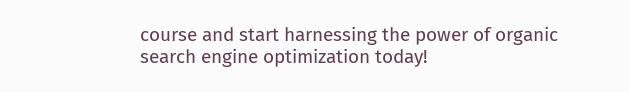course and start harnessing the power of organic search engine optimization today!